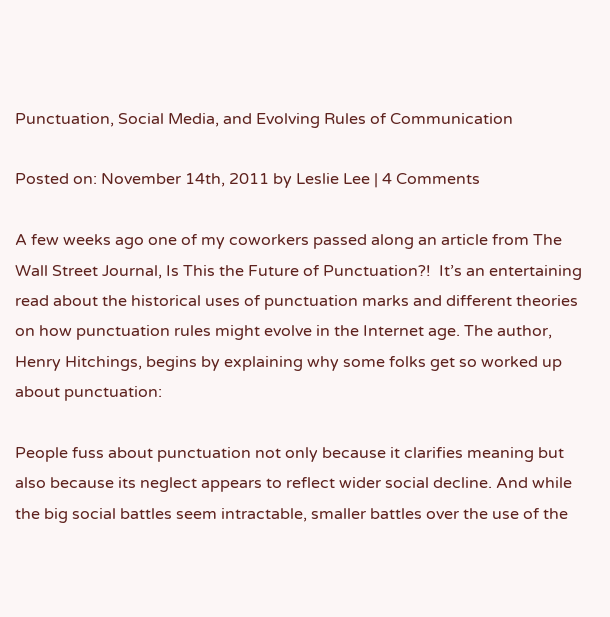Punctuation, Social Media, and Evolving Rules of Communication

Posted on: November 14th, 2011 by Leslie Lee | 4 Comments

A few weeks ago one of my coworkers passed along an article from The Wall Street Journal, Is This the Future of Punctuation?!  It’s an entertaining read about the historical uses of punctuation marks and different theories on how punctuation rules might evolve in the Internet age. The author, Henry Hitchings, begins by explaining why some folks get so worked up about punctuation:

People fuss about punctuation not only because it clarifies meaning but also because its neglect appears to reflect wider social decline. And while the big social battles seem intractable, smaller battles over the use of the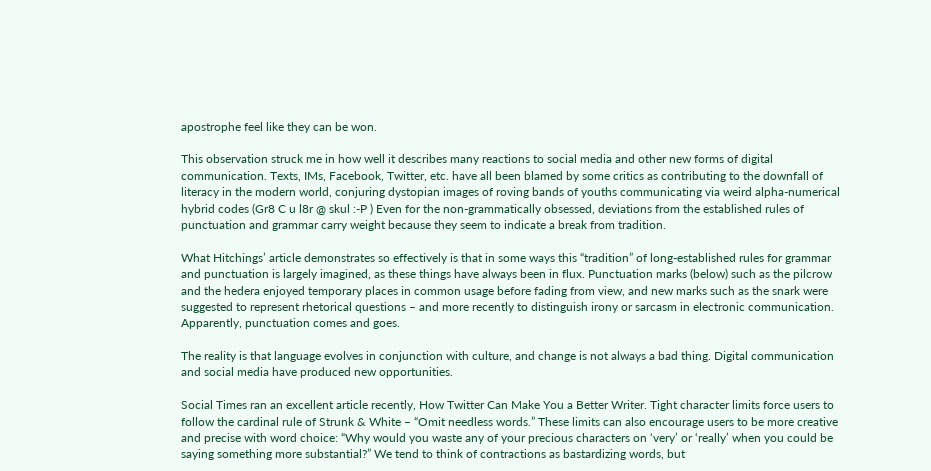apostrophe feel like they can be won.

This observation struck me in how well it describes many reactions to social media and other new forms of digital communication. Texts, IMs, Facebook, Twitter, etc. have all been blamed by some critics as contributing to the downfall of literacy in the modern world, conjuring dystopian images of roving bands of youths communicating via weird alpha-numerical hybrid codes (Gr8 C u l8r @ skul :-P ) Even for the non-grammatically obsessed, deviations from the established rules of punctuation and grammar carry weight because they seem to indicate a break from tradition.

What Hitchings’ article demonstrates so effectively is that in some ways this “tradition” of long-established rules for grammar and punctuation is largely imagined, as these things have always been in flux. Punctuation marks (below) such as the pilcrow and the hedera enjoyed temporary places in common usage before fading from view, and new marks such as the snark were suggested to represent rhetorical questions – and more recently to distinguish irony or sarcasm in electronic communication. Apparently, punctuation comes and goes.

The reality is that language evolves in conjunction with culture, and change is not always a bad thing. Digital communication and social media have produced new opportunities.

Social Times ran an excellent article recently, How Twitter Can Make You a Better Writer. Tight character limits force users to follow the cardinal rule of Strunk & White – “Omit needless words.” These limits can also encourage users to be more creative and precise with word choice: “Why would you waste any of your precious characters on ‘very’ or ‘really’ when you could be saying something more substantial?” We tend to think of contractions as bastardizing words, but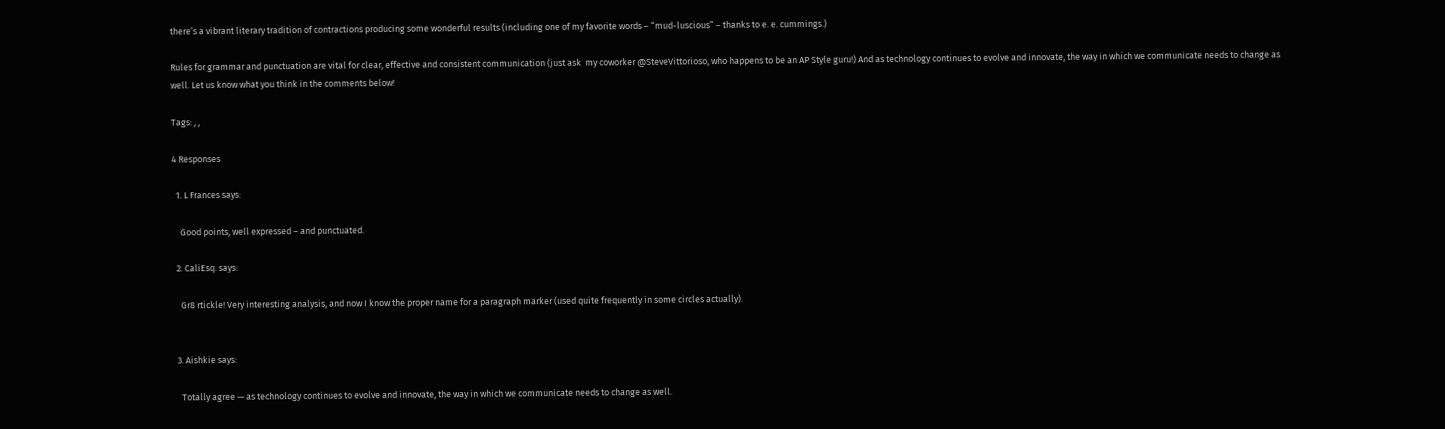there’s a vibrant literary tradition of contractions producing some wonderful results (including one of my favorite words – “mud-luscious” – thanks to e. e. cummings.)

Rules for grammar and punctuation are vital for clear, effective and consistent communication (just ask  my coworker @SteveVittorioso, who happens to be an AP Style guru!) And as technology continues to evolve and innovate, the way in which we communicate needs to change as well. Let us know what you think in the comments below!

Tags: , ,

4 Responses

  1. L Frances says:

    Good points, well expressed – and punctuated.

  2. CaliEsq. says:

    Gr8 rtickle! Very interesting analysis, and now I know the proper name for a paragraph marker (used quite frequently in some circles actually).


  3. Aishkie says:

    Totally agree — as technology continues to evolve and innovate, the way in which we communicate needs to change as well.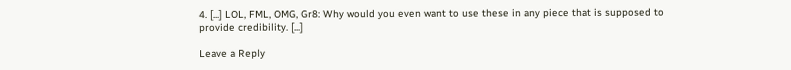4. [...] LOL, FML, OMG, Gr8: Why would you even want to use these in any piece that is supposed to provide credibility. [...]

Leave a Reply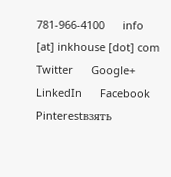781-966-4100      info [at] inkhouse [dot] com      Twitter      Google+      LinkedIn      Facebook      Pinterestвзять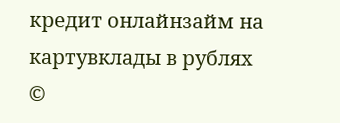кредит онлайнзайм на картувклады в рублях
©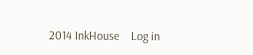2014 InkHouse    Log in